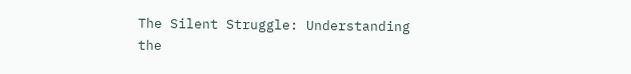The Silent Struggle: Understanding the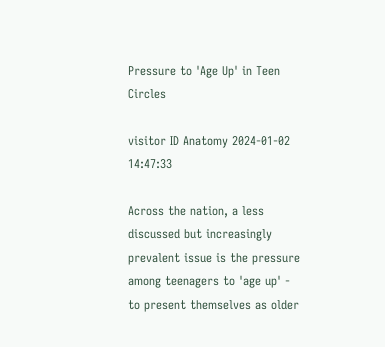Pressure to 'Age Up' in Teen Circles

visitor ID Anatomy 2024-01-02 14:47:33

Across the nation, a less discussed but increasingly prevalent issue is the pressure among teenagers to 'age up' - to present themselves as older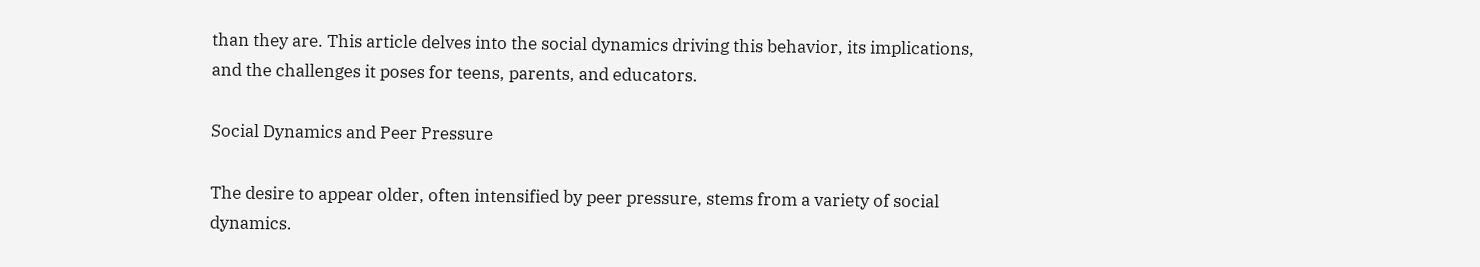than they are. This article delves into the social dynamics driving this behavior, its implications, and the challenges it poses for teens, parents, and educators.

Social Dynamics and Peer Pressure

The desire to appear older, often intensified by peer pressure, stems from a variety of social dynamics.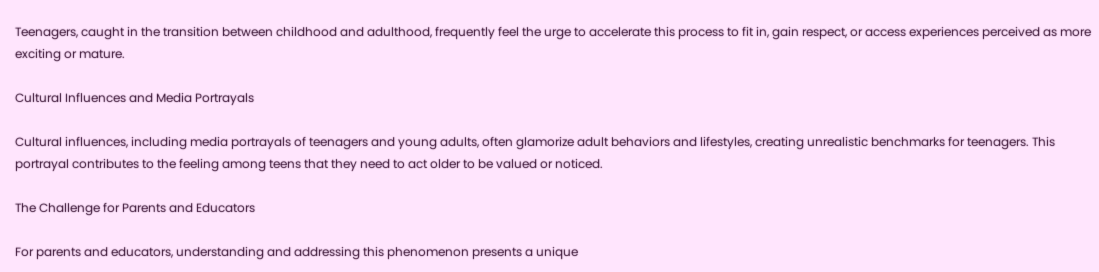Teenagers, caught in the transition between childhood and adulthood, frequently feel the urge to accelerate this process to fit in, gain respect, or access experiences perceived as more exciting or mature.

Cultural Influences and Media Portrayals

Cultural influences, including media portrayals of teenagers and young adults, often glamorize adult behaviors and lifestyles, creating unrealistic benchmarks for teenagers. This portrayal contributes to the feeling among teens that they need to act older to be valued or noticed.

The Challenge for Parents and Educators

For parents and educators, understanding and addressing this phenomenon presents a unique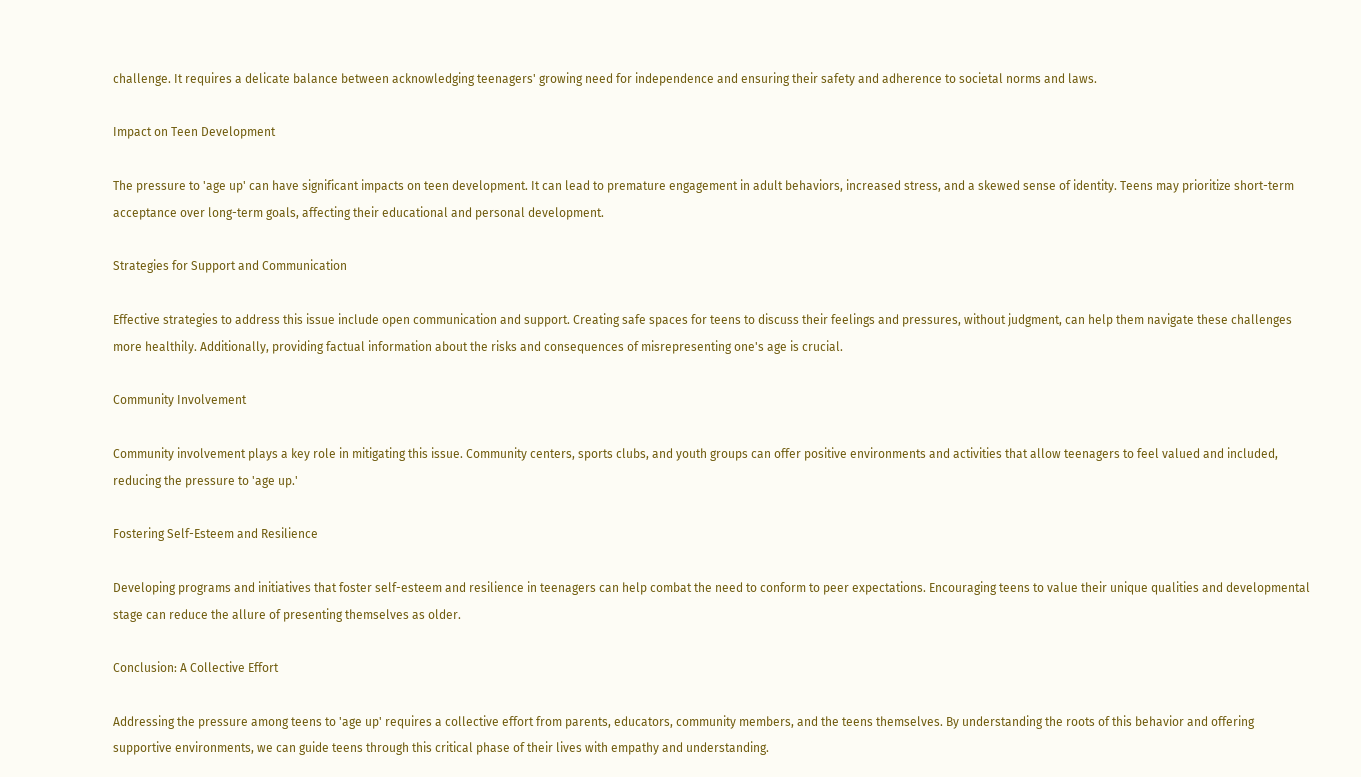challenge. It requires a delicate balance between acknowledging teenagers' growing need for independence and ensuring their safety and adherence to societal norms and laws.

Impact on Teen Development

The pressure to 'age up' can have significant impacts on teen development. It can lead to premature engagement in adult behaviors, increased stress, and a skewed sense of identity. Teens may prioritize short-term acceptance over long-term goals, affecting their educational and personal development.

Strategies for Support and Communication

Effective strategies to address this issue include open communication and support. Creating safe spaces for teens to discuss their feelings and pressures, without judgment, can help them navigate these challenges more healthily. Additionally, providing factual information about the risks and consequences of misrepresenting one's age is crucial.

Community Involvement

Community involvement plays a key role in mitigating this issue. Community centers, sports clubs, and youth groups can offer positive environments and activities that allow teenagers to feel valued and included, reducing the pressure to 'age up.'

Fostering Self-Esteem and Resilience

Developing programs and initiatives that foster self-esteem and resilience in teenagers can help combat the need to conform to peer expectations. Encouraging teens to value their unique qualities and developmental stage can reduce the allure of presenting themselves as older.

Conclusion: A Collective Effort

Addressing the pressure among teens to 'age up' requires a collective effort from parents, educators, community members, and the teens themselves. By understanding the roots of this behavior and offering supportive environments, we can guide teens through this critical phase of their lives with empathy and understanding.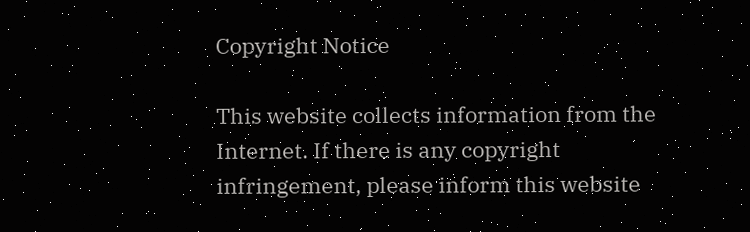Copyright Notice

This website collects information from the Internet. If there is any copyright infringement, please inform this website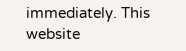immediately. This website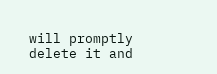will promptly delete it and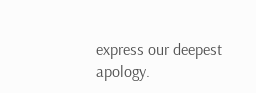express our deepest apology.